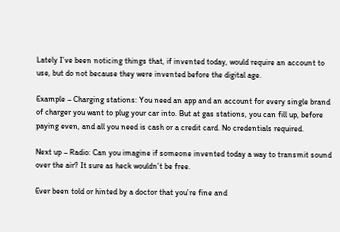Lately I’ve been noticing things that, if invented today, would require an account to use, but do not because they were invented before the digital age.

Example – Charging stations: You need an app and an account for every single brand of charger you want to plug your car into. But at gas stations, you can fill up, before paying even, and all you need is cash or a credit card. No credentials required.

Next up – Radio: Can you imagine if someone invented today a way to transmit sound over the air? It sure as heck wouldn’t be free.

Ever been told or hinted by a doctor that you’re fine and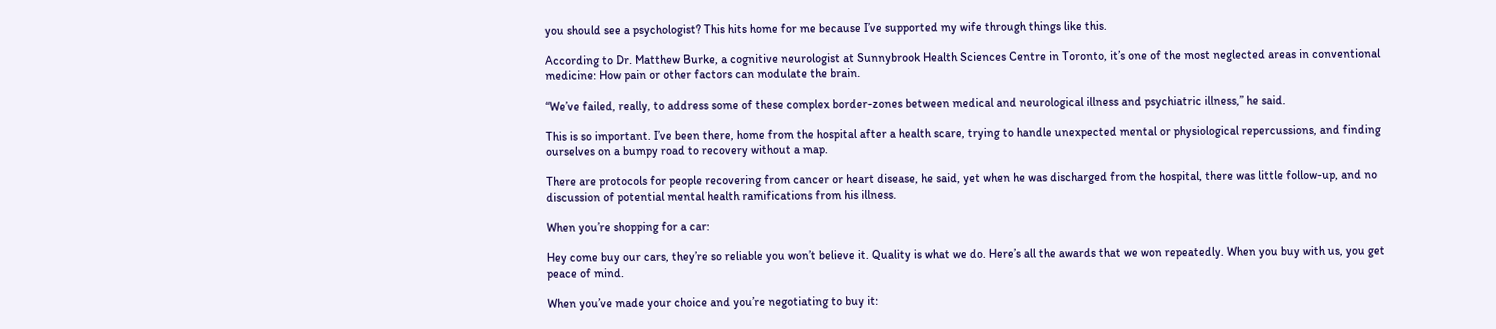you should see a psychologist? This hits home for me because I’ve supported my wife through things like this.

According to Dr. Matthew Burke, a cognitive neurologist at Sunnybrook Health Sciences Centre in Toronto, it’s one of the most neglected areas in conventional medicine: How pain or other factors can modulate the brain.

“We’ve failed, really, to address some of these complex border-zones between medical and neurological illness and psychiatric illness,” he said.

This is so important. I’ve been there, home from the hospital after a health scare, trying to handle unexpected mental or physiological repercussions, and finding ourselves on a bumpy road to recovery without a map.

There are protocols for people recovering from cancer or heart disease, he said, yet when he was discharged from the hospital, there was little follow-up, and no discussion of potential mental health ramifications from his illness.

When you’re shopping for a car:

Hey come buy our cars, they’re so reliable you won’t believe it. Quality is what we do. Here’s all the awards that we won repeatedly. When you buy with us, you get peace of mind.

When you’ve made your choice and you’re negotiating to buy it: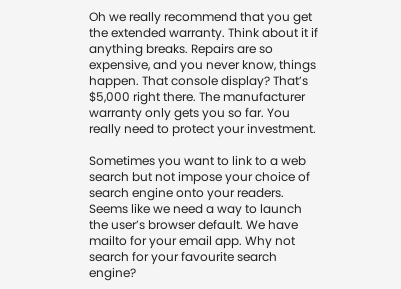Oh we really recommend that you get the extended warranty. Think about it if anything breaks. Repairs are so expensive, and you never know, things happen. That console display? That’s $5,000 right there. The manufacturer warranty only gets you so far. You really need to protect your investment.

Sometimes you want to link to a web search but not impose your choice of search engine onto your readers. Seems like we need a way to launch the user’s browser default. We have mailto for your email app. Why not search for your favourite search engine?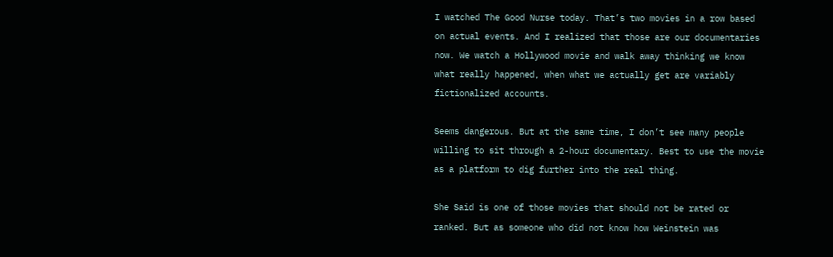I watched The Good Nurse today. That’s two movies in a row based on actual events. And I realized that those are our documentaries now. We watch a Hollywood movie and walk away thinking we know what really happened, when what we actually get are variably fictionalized accounts.

Seems dangerous. But at the same time, I don’t see many people willing to sit through a 2-hour documentary. Best to use the movie as a platform to dig further into the real thing.

She Said is one of those movies that should not be rated or ranked. But as someone who did not know how Weinstein was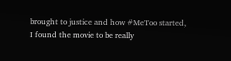brought to justice and how #MeToo started, I found the movie to be really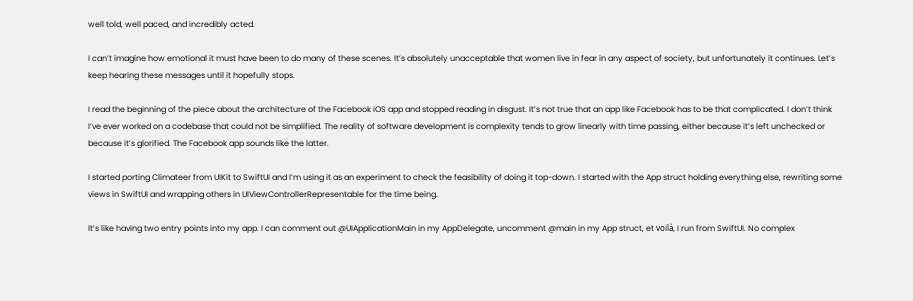well told, well paced, and incredibly acted.

I can’t imagine how emotional it must have been to do many of these scenes. It’s absolutely unacceptable that women live in fear in any aspect of society, but unfortunately it continues. Let’s keep hearing these messages until it hopefully stops.

I read the beginning of the piece about the architecture of the Facebook iOS app and stopped reading in disgust. It’s not true that an app like Facebook has to be that complicated. I don’t think I’ve ever worked on a codebase that could not be simplified. The reality of software development is complexity tends to grow linearly with time passing, either because it’s left unchecked or because it’s glorified. The Facebook app sounds like the latter.

I started porting Climateer from UIKit to SwiftUI and I’m using it as an experiment to check the feasibility of doing it top-down. I started with the App struct holding everything else, rewriting some views in SwiftUI and wrapping others in UIViewControllerRepresentable for the time being.

It’s like having two entry points into my app. I can comment out @UIApplicationMain in my AppDelegate, uncomment @main in my App struct, et voilà, I run from SwiftUI. No complex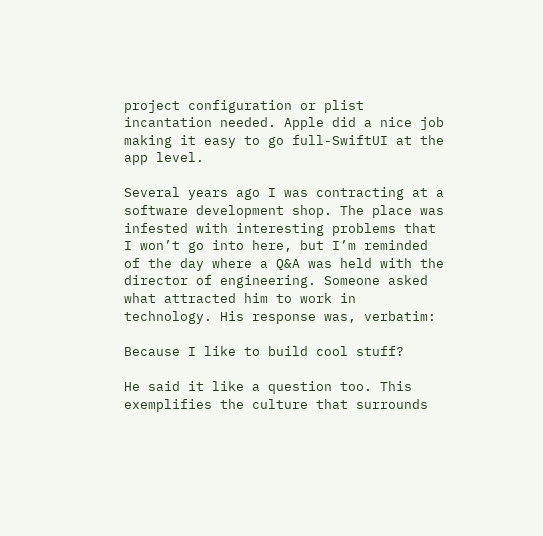project configuration or plist incantation needed. Apple did a nice job making it easy to go full-SwiftUI at the app level.

Several years ago I was contracting at a software development shop. The place was infested with interesting problems that I won’t go into here, but I’m reminded of the day where a Q&A was held with the director of engineering. Someone asked what attracted him to work in technology. His response was, verbatim:

Because I like to build cool stuff?

He said it like a question too. This exemplifies the culture that surrounds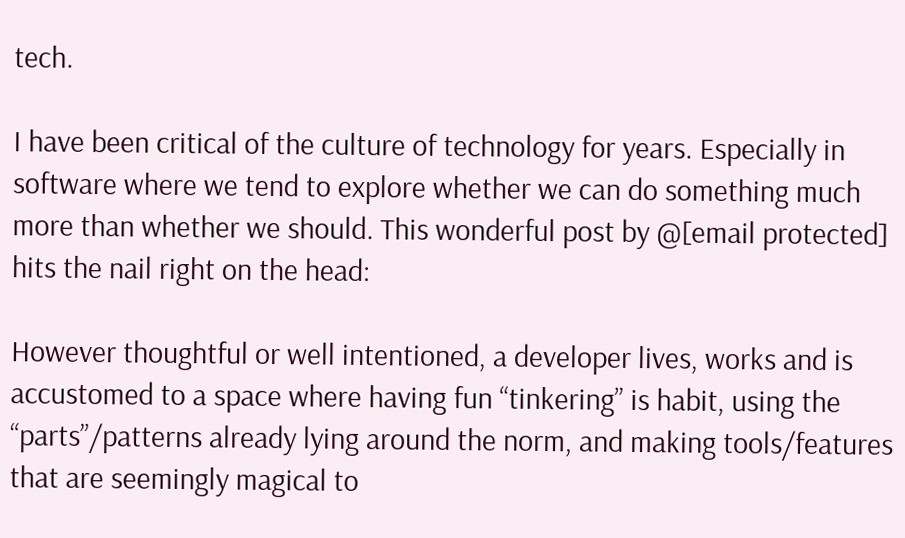tech.

I have been critical of the culture of technology for years. Especially in software where we tend to explore whether we can do something much more than whether we should. This wonderful post by @[email protected] hits the nail right on the head:

However thoughtful or well intentioned, a developer lives, works and is accustomed to a space where having fun “tinkering” is habit, using the “parts”/patterns already lying around the norm, and making tools/features that are seemingly magical to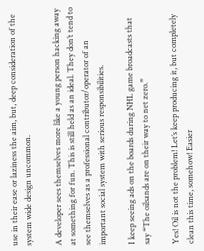use in their ease or laziness the aim, but, deep consideration of the system wide design uncommon.

A developer sees themselves more like a young person hacking away at something for fun. This is still held as an ideal. They don’t tend to see themselves as a professional contributor/operator of an important social system with serious responsibilities.

I keep seeing ads on the boards during NHL game broadcasts that say “The oilsands are on their way to net zero.”

Yes! Oil is not the problem! Let’s keep producing it, but completely clean this time, somehow! Easier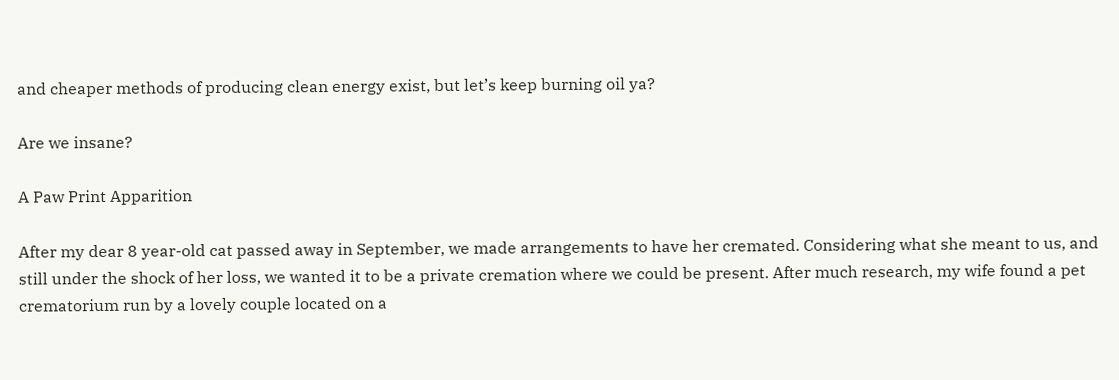and cheaper methods of producing clean energy exist, but let’s keep burning oil ya?

Are we insane?

A Paw Print Apparition

After my dear 8 year-old cat passed away in September, we made arrangements to have her cremated. Considering what she meant to us, and still under the shock of her loss, we wanted it to be a private cremation where we could be present. After much research, my wife found a pet crematorium run by a lovely couple located on a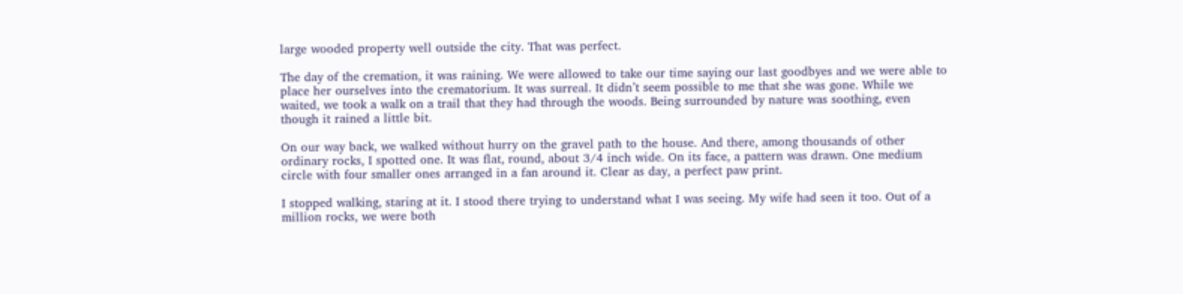large wooded property well outside the city. That was perfect.

The day of the cremation, it was raining. We were allowed to take our time saying our last goodbyes and we were able to place her ourselves into the crematorium. It was surreal. It didn’t seem possible to me that she was gone. While we waited, we took a walk on a trail that they had through the woods. Being surrounded by nature was soothing, even though it rained a little bit.

On our way back, we walked without hurry on the gravel path to the house. And there, among thousands of other ordinary rocks, I spotted one. It was flat, round, about 3/4 inch wide. On its face, a pattern was drawn. One medium circle with four smaller ones arranged in a fan around it. Clear as day, a perfect paw print.

I stopped walking, staring at it. I stood there trying to understand what I was seeing. My wife had seen it too. Out of a million rocks, we were both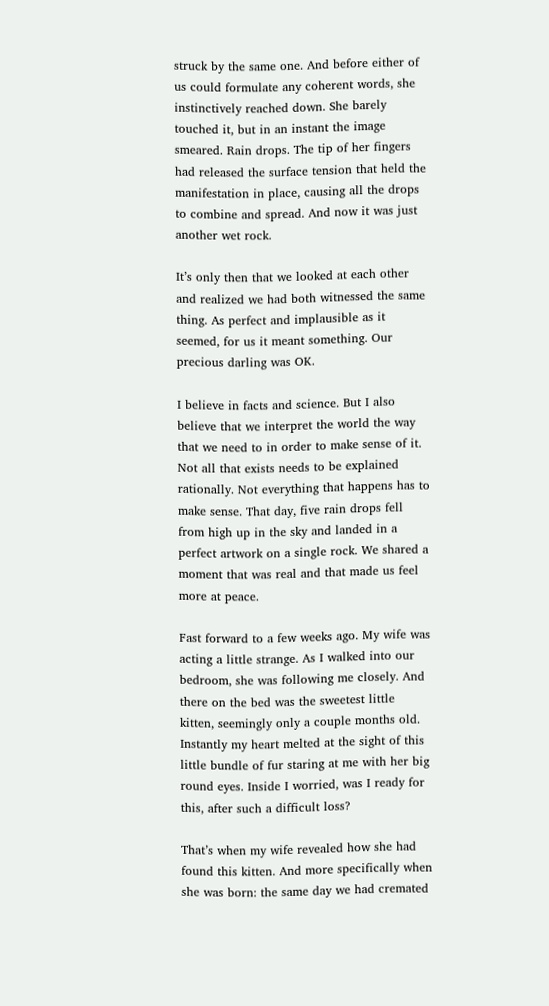struck by the same one. And before either of us could formulate any coherent words, she instinctively reached down. She barely touched it, but in an instant the image smeared. Rain drops. The tip of her fingers had released the surface tension that held the manifestation in place, causing all the drops to combine and spread. And now it was just another wet rock.

It’s only then that we looked at each other and realized we had both witnessed the same thing. As perfect and implausible as it seemed, for us it meant something. Our precious darling was OK.

I believe in facts and science. But I also believe that we interpret the world the way that we need to in order to make sense of it. Not all that exists needs to be explained rationally. Not everything that happens has to make sense. That day, five rain drops fell from high up in the sky and landed in a perfect artwork on a single rock. We shared a moment that was real and that made us feel more at peace.

Fast forward to a few weeks ago. My wife was acting a little strange. As I walked into our bedroom, she was following me closely. And there on the bed was the sweetest little kitten, seemingly only a couple months old. Instantly my heart melted at the sight of this little bundle of fur staring at me with her big round eyes. Inside I worried, was I ready for this, after such a difficult loss?

That’s when my wife revealed how she had found this kitten. And more specifically when she was born: the same day we had cremated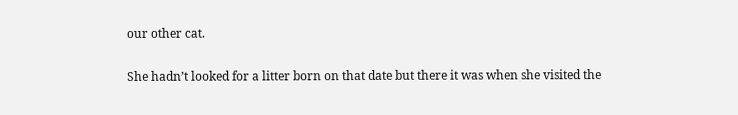our other cat.

She hadn’t looked for a litter born on that date but there it was when she visited the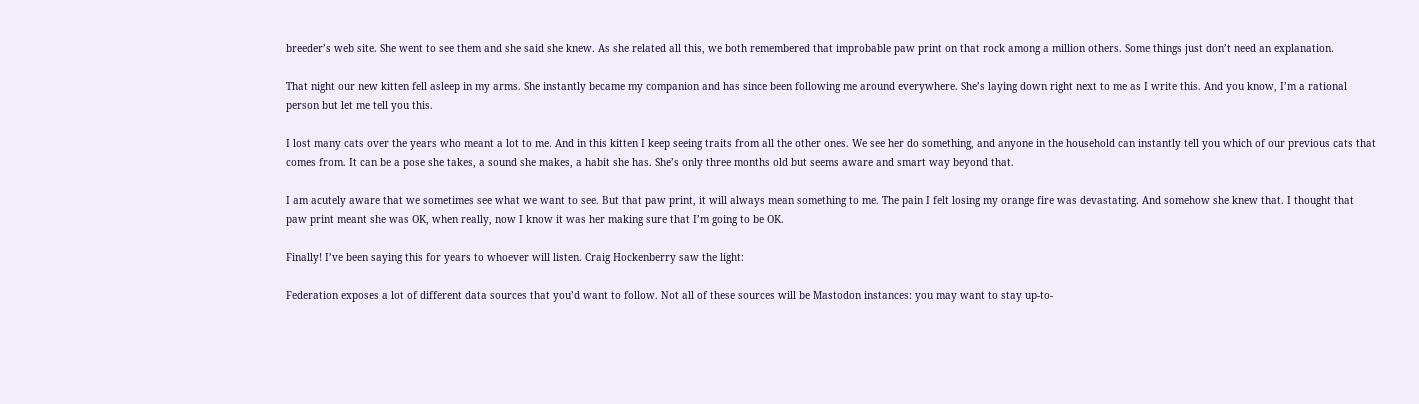breeder’s web site. She went to see them and she said she knew. As she related all this, we both remembered that improbable paw print on that rock among a million others. Some things just don’t need an explanation.

That night our new kitten fell asleep in my arms. She instantly became my companion and has since been following me around everywhere. She’s laying down right next to me as I write this. And you know, I’m a rational person but let me tell you this.

I lost many cats over the years who meant a lot to me. And in this kitten I keep seeing traits from all the other ones. We see her do something, and anyone in the household can instantly tell you which of our previous cats that comes from. It can be a pose she takes, a sound she makes, a habit she has. She’s only three months old but seems aware and smart way beyond that.

I am acutely aware that we sometimes see what we want to see. But that paw print, it will always mean something to me. The pain I felt losing my orange fire was devastating. And somehow she knew that. I thought that paw print meant she was OK, when really, now I know it was her making sure that I’m going to be OK.

Finally! I’ve been saying this for years to whoever will listen. Craig Hockenberry saw the light:

Federation exposes a lot of different data sources that you’d want to follow. Not all of these sources will be Mastodon instances: you may want to stay up-to-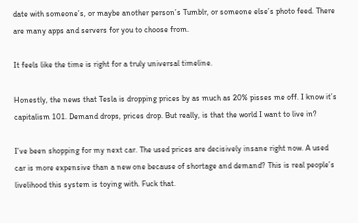date with someone’s, or maybe another person’s Tumblr, or someone else’s photo feed. There are many apps and servers for you to choose from.

It feels like the time is right for a truly universal timeline.

Honestly, the news that Tesla is dropping prices by as much as 20% pisses me off. I know it’s capitalism 101. Demand drops, prices drop. But really, is that the world I want to live in?

I’ve been shopping for my next car. The used prices are decisively insane right now. A used car is more expensive than a new one because of shortage and demand? This is real people’s livelihood this system is toying with. Fuck that.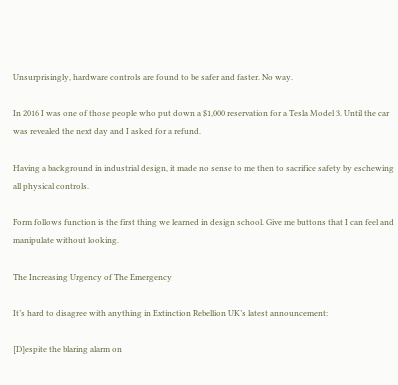Unsurprisingly, hardware controls are found to be safer and faster. No way.

In 2016 I was one of those people who put down a $1,000 reservation for a Tesla Model 3. Until the car was revealed the next day and I asked for a refund.

Having a background in industrial design, it made no sense to me then to sacrifice safety by eschewing all physical controls.

Form follows function is the first thing we learned in design school. Give me buttons that I can feel and manipulate without looking.

The Increasing Urgency of The Emergency

It’s hard to disagree with anything in Extinction Rebellion UK’s latest announcement:

[D]espite the blaring alarm on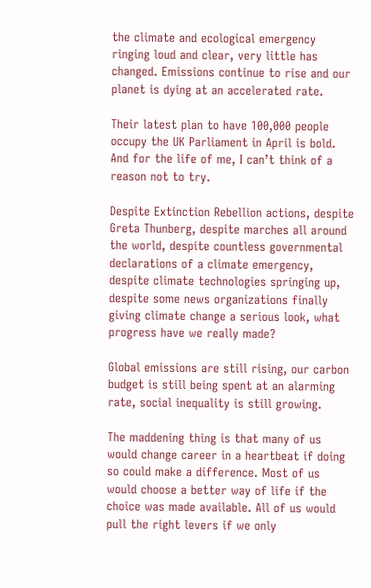the climate and ecological emergency ringing loud and clear, very little has changed. Emissions continue to rise and our planet is dying at an accelerated rate.

Their latest plan to have 100,000 people occupy the UK Parliament in April is bold. And for the life of me, I can’t think of a reason not to try.

Despite Extinction Rebellion actions, despite Greta Thunberg, despite marches all around the world, despite countless governmental declarations of a climate emergency, despite climate technologies springing up, despite some news organizations finally giving climate change a serious look, what progress have we really made?

Global emissions are still rising, our carbon budget is still being spent at an alarming rate, social inequality is still growing.

The maddening thing is that many of us would change career in a heartbeat if doing so could make a difference. Most of us would choose a better way of life if the choice was made available. All of us would pull the right levers if we only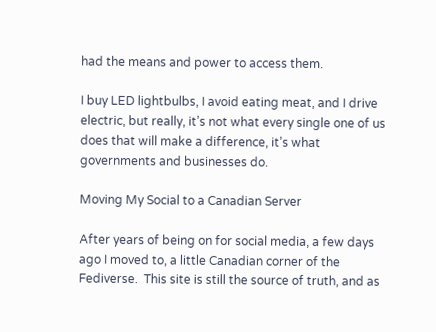had the means and power to access them.

I buy LED lightbulbs, I avoid eating meat, and I drive electric, but really, it’s not what every single one of us does that will make a difference, it’s what governments and businesses do.

Moving My Social to a Canadian Server

After years of being on for social media, a few days ago I moved to, a little Canadian corner of the Fediverse.  This site is still the source of truth, and as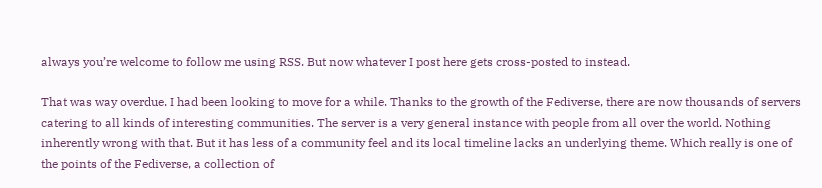always you’re welcome to follow me using RSS. But now whatever I post here gets cross-posted to instead.

That was way overdue. I had been looking to move for a while. Thanks to the growth of the Fediverse, there are now thousands of servers catering to all kinds of interesting communities. The server is a very general instance with people from all over the world. Nothing inherently wrong with that. But it has less of a community feel and its local timeline lacks an underlying theme. Which really is one of the points of the Fediverse, a collection of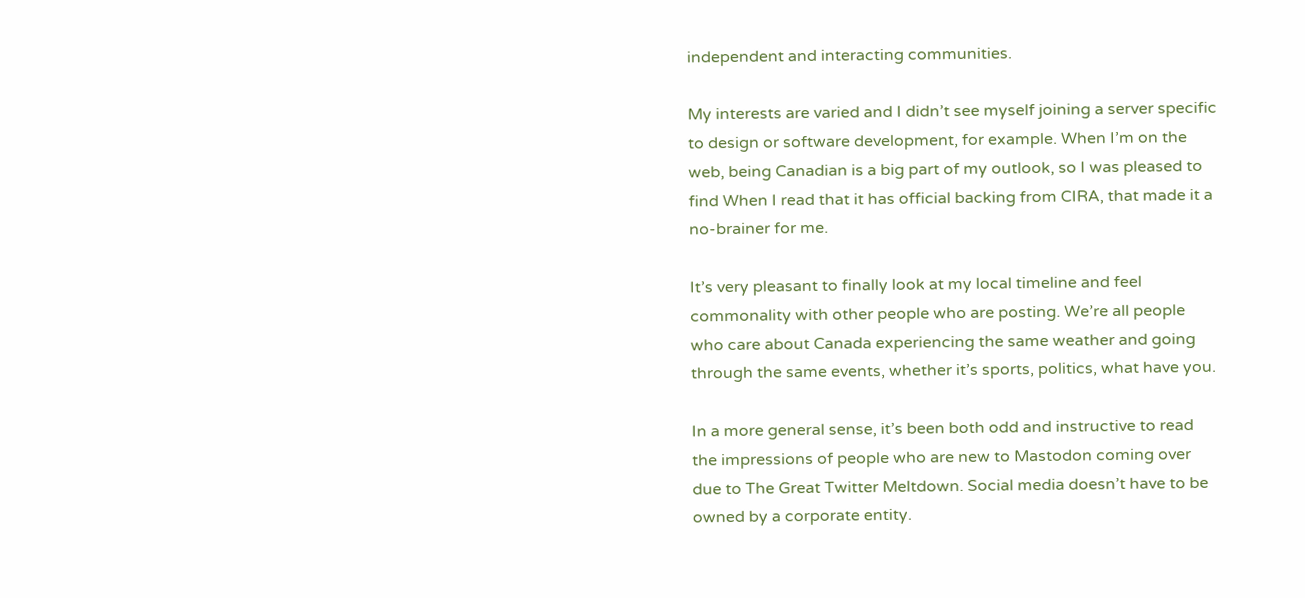independent and interacting communities.

My interests are varied and I didn’t see myself joining a server specific to design or software development, for example. When I’m on the web, being Canadian is a big part of my outlook, so I was pleased to find When I read that it has official backing from CIRA, that made it a no-brainer for me.

It’s very pleasant to finally look at my local timeline and feel commonality with other people who are posting. We’re all people who care about Canada experiencing the same weather and going through the same events, whether it’s sports, politics, what have you.

In a more general sense, it’s been both odd and instructive to read the impressions of people who are new to Mastodon coming over due to The Great Twitter Meltdown. Social media doesn’t have to be owned by a corporate entity.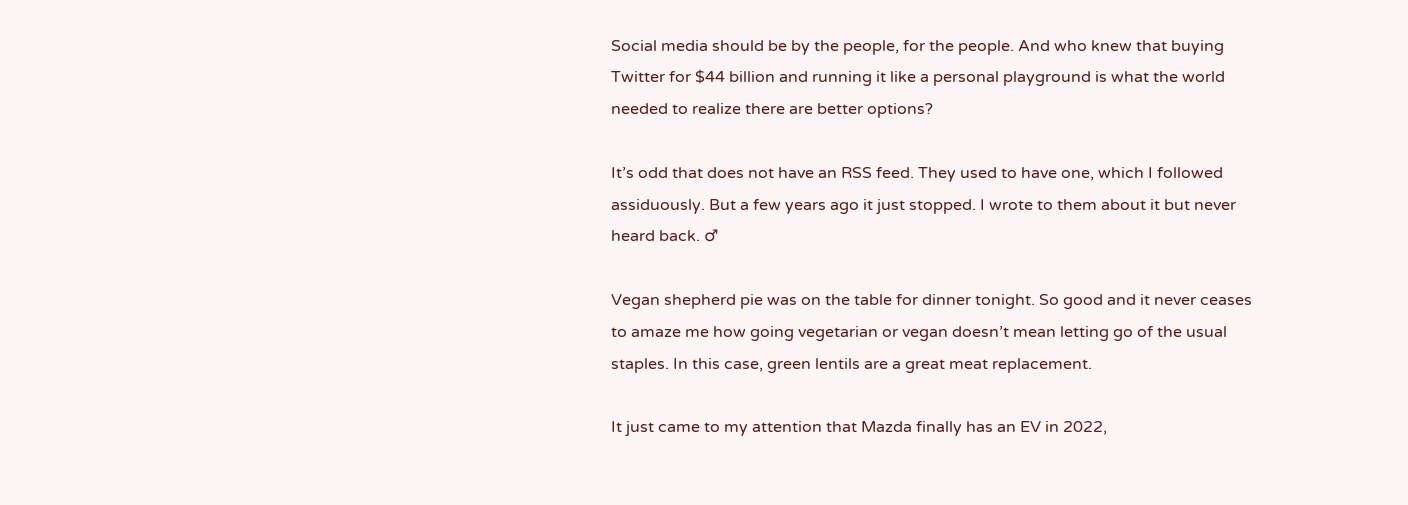Social media should be by the people, for the people. And who knew that buying Twitter for $44 billion and running it like a personal playground is what the world needed to realize there are better options?

It’s odd that does not have an RSS feed. They used to have one, which I followed assiduously. But a few years ago it just stopped. I wrote to them about it but never heard back. ♂

Vegan shepherd pie was on the table for dinner tonight. So good and it never ceases to amaze me how going vegetarian or vegan doesn’t mean letting go of the usual staples. In this case, green lentils are a great meat replacement.

It just came to my attention that Mazda finally has an EV in 2022,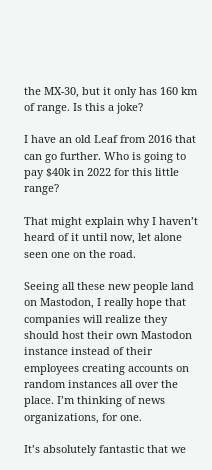the MX-30, but it only has 160 km of range. Is this a joke?

I have an old Leaf from 2016 that can go further. Who is going to pay $40k in 2022 for this little range?

That might explain why I haven’t heard of it until now, let alone seen one on the road.

Seeing all these new people land on Mastodon, I really hope that companies will realize they should host their own Mastodon instance instead of their employees creating accounts on random instances all over the place. I’m thinking of news organizations, for one.

It’s absolutely fantastic that we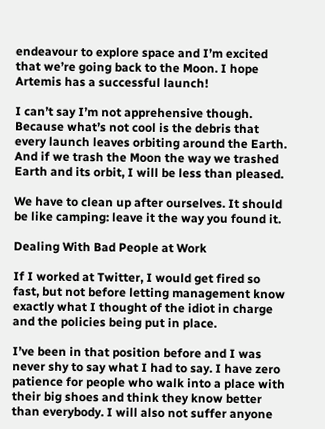endeavour to explore space and I’m excited that we’re going back to the Moon. I hope Artemis has a successful launch!

I can’t say I’m not apprehensive though. Because what’s not cool is the debris that every launch leaves orbiting around the Earth. And if we trash the Moon the way we trashed Earth and its orbit, I will be less than pleased.

We have to clean up after ourselves. It should be like camping: leave it the way you found it.

Dealing With Bad People at Work

If I worked at Twitter, I would get fired so fast, but not before letting management know exactly what I thought of the idiot in charge and the policies being put in place.

I’ve been in that position before and I was never shy to say what I had to say. I have zero patience for people who walk into a place with their big shoes and think they know better than everybody. I will also not suffer anyone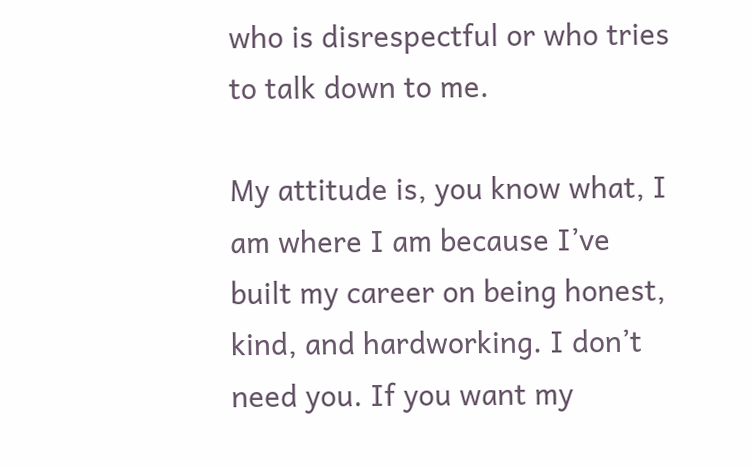who is disrespectful or who tries to talk down to me.

My attitude is, you know what, I am where I am because I’ve built my career on being honest, kind, and hardworking. I don’t need you. If you want my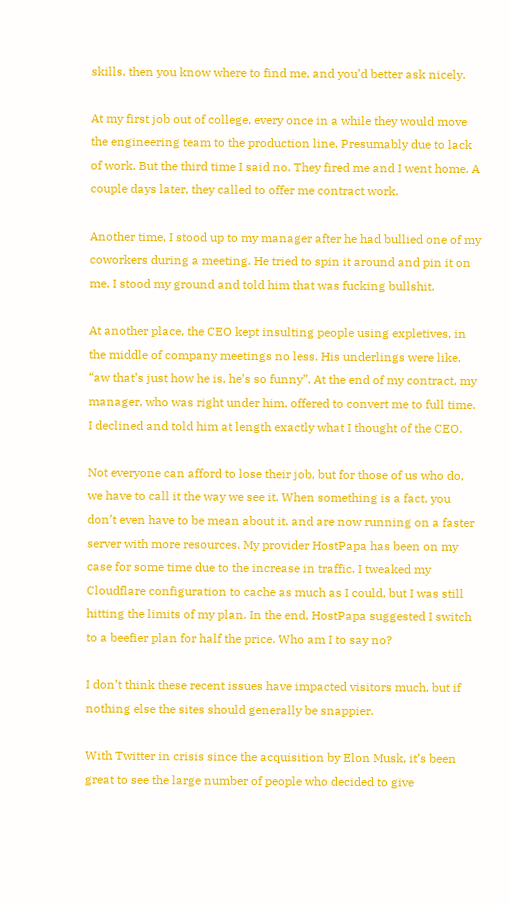skills, then you know where to find me, and you’d better ask nicely.

At my first job out of college, every once in a while they would move the engineering team to the production line. Presumably due to lack of work. But the third time I said no. They fired me and I went home. A couple days later, they called to offer me contract work.

Another time, I stood up to my manager after he had bullied one of my coworkers during a meeting. He tried to spin it around and pin it on me. I stood my ground and told him that was fucking bullshit.

At another place, the CEO kept insulting people using expletives, in the middle of company meetings no less. His underlings were like, “aw that’s just how he is, he’s so funny”. At the end of my contract, my manager, who was right under him, offered to convert me to full time. I declined and told him at length exactly what I thought of the CEO.

Not everyone can afford to lose their job, but for those of us who do, we have to call it the way we see it. When something is a fact, you don’t even have to be mean about it. and are now running on a faster server with more resources. My provider HostPapa has been on my case for some time due to the increase in traffic. I tweaked my Cloudflare configuration to cache as much as I could, but I was still hitting the limits of my plan. In the end, HostPapa suggested I switch to a beefier plan for half the price. Who am I to say no?

I don’t think these recent issues have impacted visitors much, but if nothing else the sites should generally be snappier.

With Twitter in crisis since the acquisition by Elon Musk, it’s been great to see the large number of people who decided to give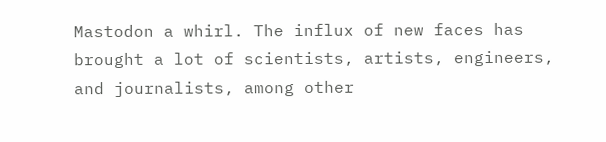Mastodon a whirl. The influx of new faces has brought a lot of scientists, artists, engineers, and journalists, among other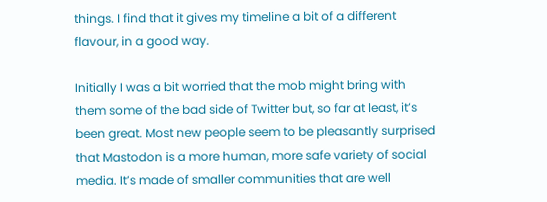things. I find that it gives my timeline a bit of a different flavour, in a good way.

Initially I was a bit worried that the mob might bring with them some of the bad side of Twitter but, so far at least, it’s been great. Most new people seem to be pleasantly surprised that Mastodon is a more human, more safe variety of social media. It’s made of smaller communities that are well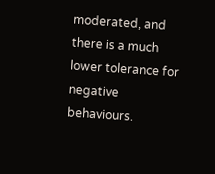moderated, and there is a much lower tolerance for negative behaviours.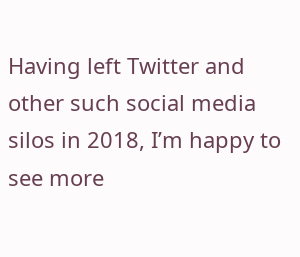Having left Twitter and other such social media silos in 2018, I’m happy to see more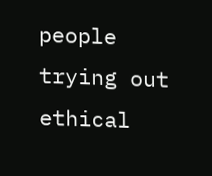people trying out ethical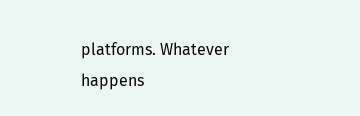platforms. Whatever happens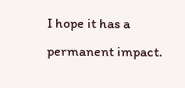I hope it has a permanent impact.